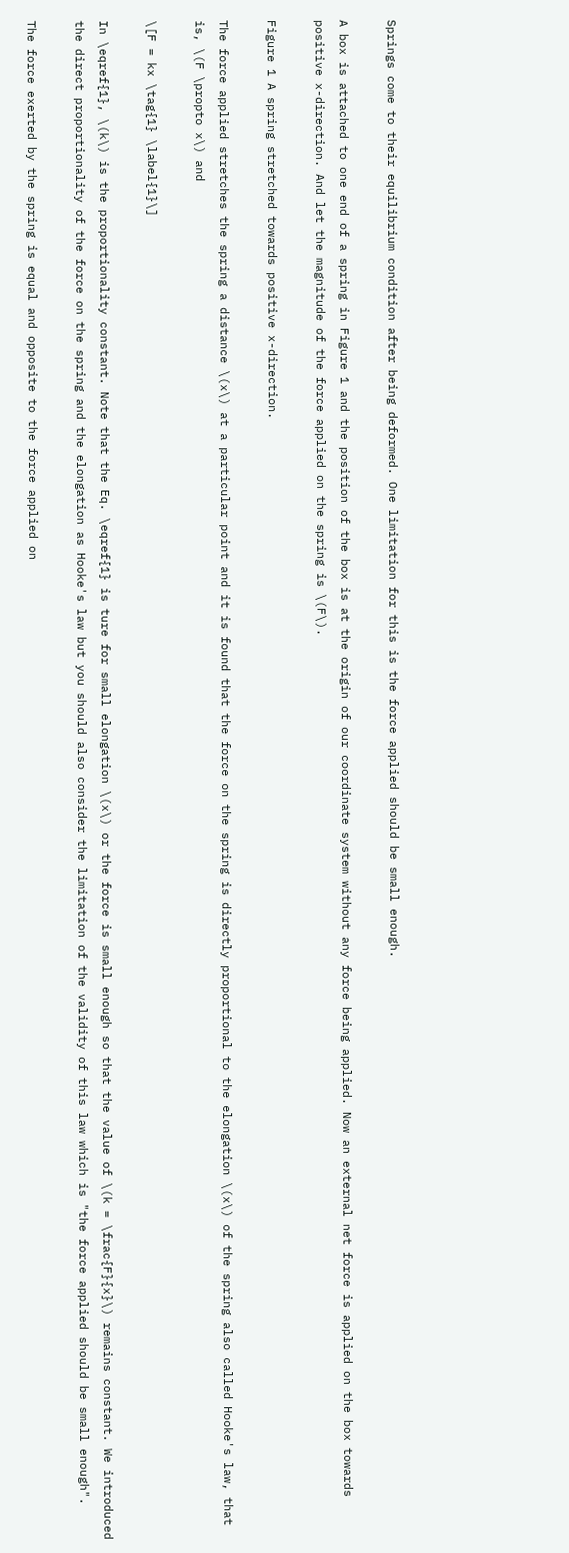Springs come to their equilibrium condition after being deformed. One limitation for this is the force applied should be small enough.

A box is attached to one end of a spring in Figure 1 and the position of the box is at the origin of our coordinate system without any force being applied. Now an external net force is applied on the box towards positive x-direction. And let the magnitude of the force applied on the spring is \(F\).

Figure 1 A spring stretched towards positive x-direction.

The force applied stretches the spring a distance \(x\) at a particular point and it is found that the force on the spring is directly proportional to the elongation \(x\) of the spring also called Hooke's law, that is, \(F \propto x\) and

\[F = kx \tag{1} \label{1}\]

In \eqref{1}, \(k\) is the proportionality constant. Note that the Eq. \eqref{1} is ture for small elongation \(x\) or the force is small enough so that the value of \(k = \frac{F}{x}\) remains constant. We introduced the direct proportionality of the force on the spring and the elongation as Hooke's law but you should also consider the limitation of the validity of this law which is "the force applied should be small enough".

The force exerted by the spring is equal and opposite to the force applied on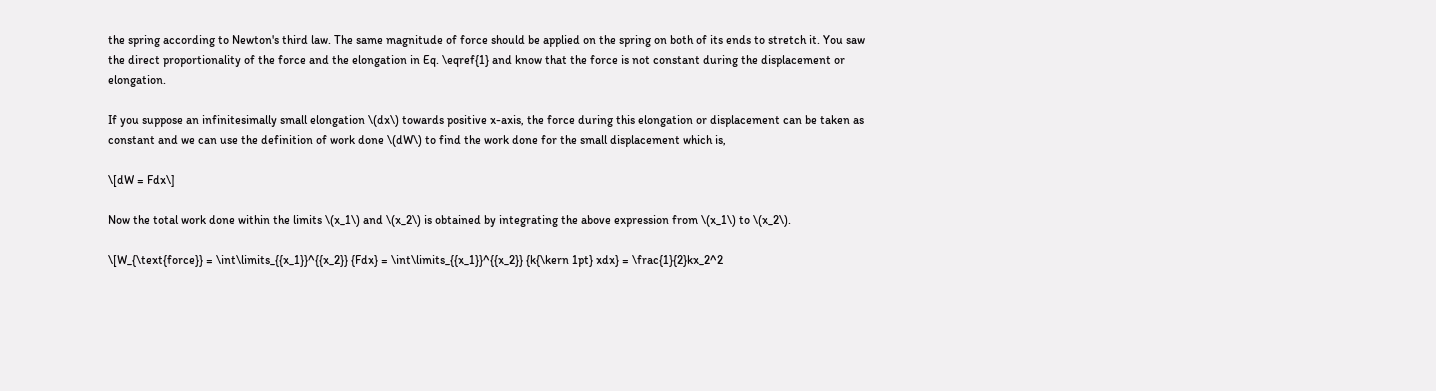the spring according to Newton's third law. The same magnitude of force should be applied on the spring on both of its ends to stretch it. You saw the direct proportionality of the force and the elongation in Eq. \eqref{1} and know that the force is not constant during the displacement or elongation.

If you suppose an infinitesimally small elongation \(dx\) towards positive x-axis, the force during this elongation or displacement can be taken as constant and we can use the definition of work done \(dW\) to find the work done for the small displacement which is,

\[dW = Fdx\]

Now the total work done within the limits \(x_1\) and \(x_2\) is obtained by integrating the above expression from \(x_1\) to \(x_2\).

\[W_{\text{force}} = \int\limits_{{x_1}}^{{x_2}} {Fdx} = \int\limits_{{x_1}}^{{x_2}} {k{\kern 1pt} xdx} = \frac{1}{2}kx_2^2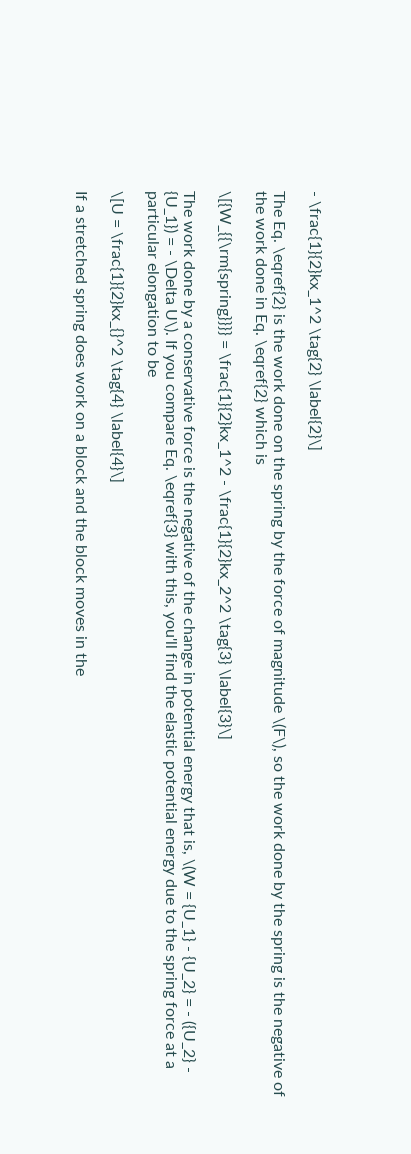- \frac{1}{2}kx_1^2 \tag{2} \label{2}\]

The Eq. \eqref{2} is the work done on the spring by the force of magnitude \(F\), so the work done by the spring is the negative of the work done in Eq. \eqref{2} which is

\[{W_{{\rm{spring}}}} = \frac{1}{2}kx_1^2 - \frac{1}{2}kx_2^2 \tag{3} \label{3}\]

The work done by a conservative force is the negative of the change in potential energy that is, \(W = {U_1} - {U_2} = - ({U_2} - {U_1}) = - \Delta U\). If you compare Eq. \eqref{3} with this, you'll find the elastic potential energy due to the spring force at a particular elongation to be

\[U = \frac{1}{2}kx_{}^2 \tag{4} \label{4}\]

If a stretched spring does work on a block and the block moves in the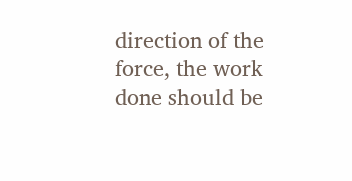direction of the force, the work done should be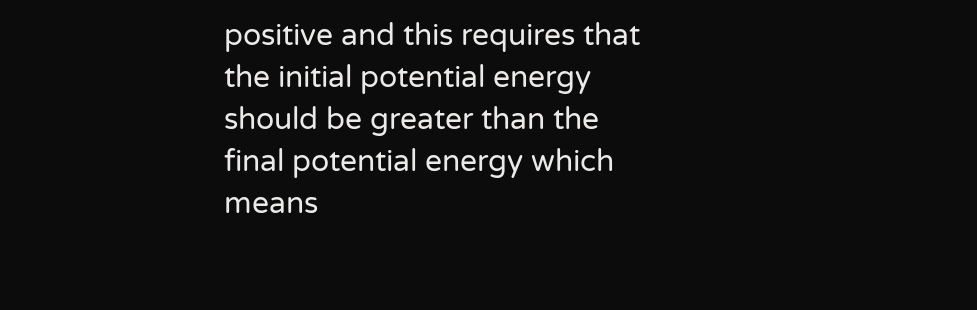positive and this requires that the initial potential energy should be greater than the final potential energy which means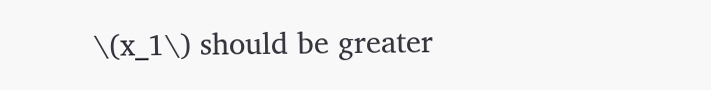\(x_1\) should be greater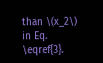than \(x_2\) in Eq. \eqref{3}.